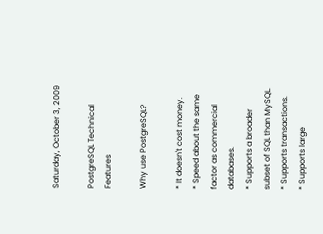Saturday, October 3, 2009

PostgreSQL Technical Features

Why use PostgreSQL?

* It doesn't cost money.
* Speed about the same factor as commercial databases.
* Supports a broader subset of SQL than MySQL.
* Supports transactions.
* Supports large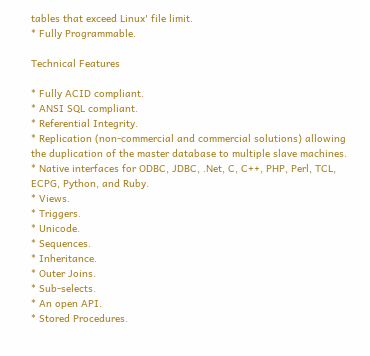tables that exceed Linux' file limit.
* Fully Programmable.

Technical Features

* Fully ACID compliant.
* ANSI SQL compliant.
* Referential Integrity.
* Replication (non-commercial and commercial solutions) allowing the duplication of the master database to multiple slave machines.
* Native interfaces for ODBC, JDBC, .Net, C, C++, PHP, Perl, TCL, ECPG, Python, and Ruby.
* Views.
* Triggers.
* Unicode.
* Sequences.
* Inheritance.
* Outer Joins.
* Sub-selects.
* An open API.
* Stored Procedures.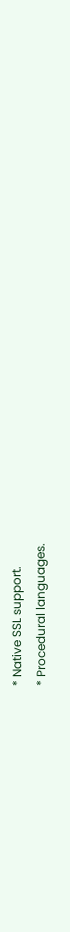* Native SSL support.
* Procedural languages.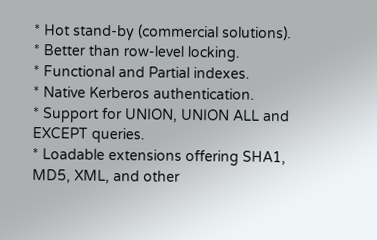* Hot stand-by (commercial solutions).
* Better than row-level locking.
* Functional and Partial indexes.
* Native Kerberos authentication.
* Support for UNION, UNION ALL and EXCEPT queries.
* Loadable extensions offering SHA1, MD5, XML, and other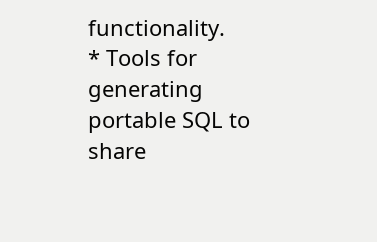functionality.
* Tools for generating portable SQL to share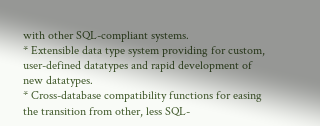with other SQL-compliant systems.
* Extensible data type system providing for custom, user-defined datatypes and rapid development of new datatypes.
* Cross-database compatibility functions for easing the transition from other, less SQL-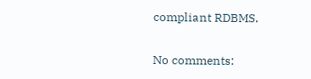compliant RDBMS.

No comments: